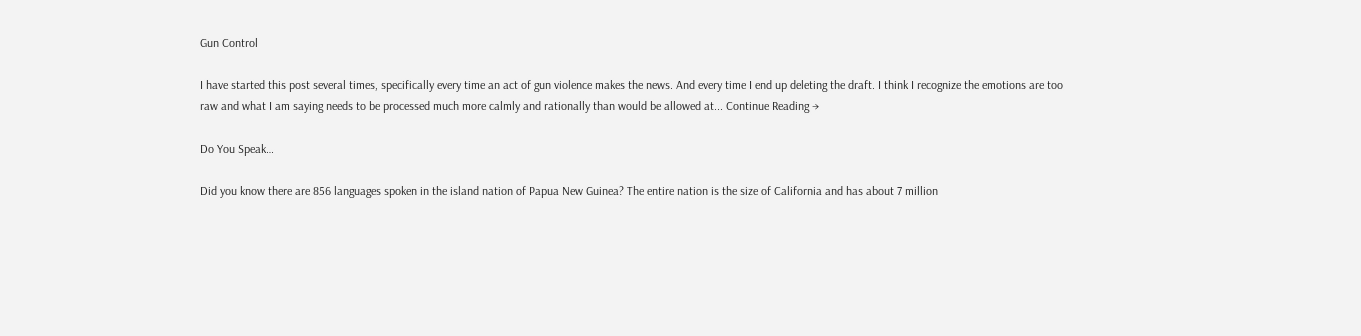Gun Control

I have started this post several times, specifically every time an act of gun violence makes the news. And every time I end up deleting the draft. I think I recognize the emotions are too raw and what I am saying needs to be processed much more calmly and rationally than would be allowed at... Continue Reading →

Do You Speak…

Did you know there are 856 languages spoken in the island nation of Papua New Guinea? The entire nation is the size of California and has about 7 million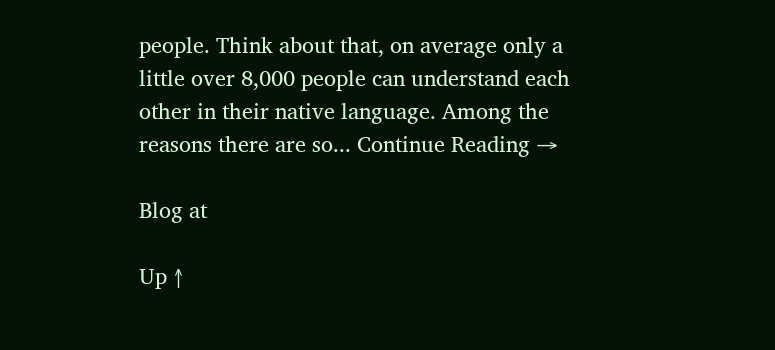people. Think about that, on average only a little over 8,000 people can understand each other in their native language. Among the reasons there are so... Continue Reading →

Blog at

Up ↑